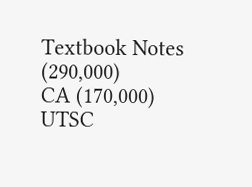Textbook Notes (290,000)
CA (170,000)
UTSC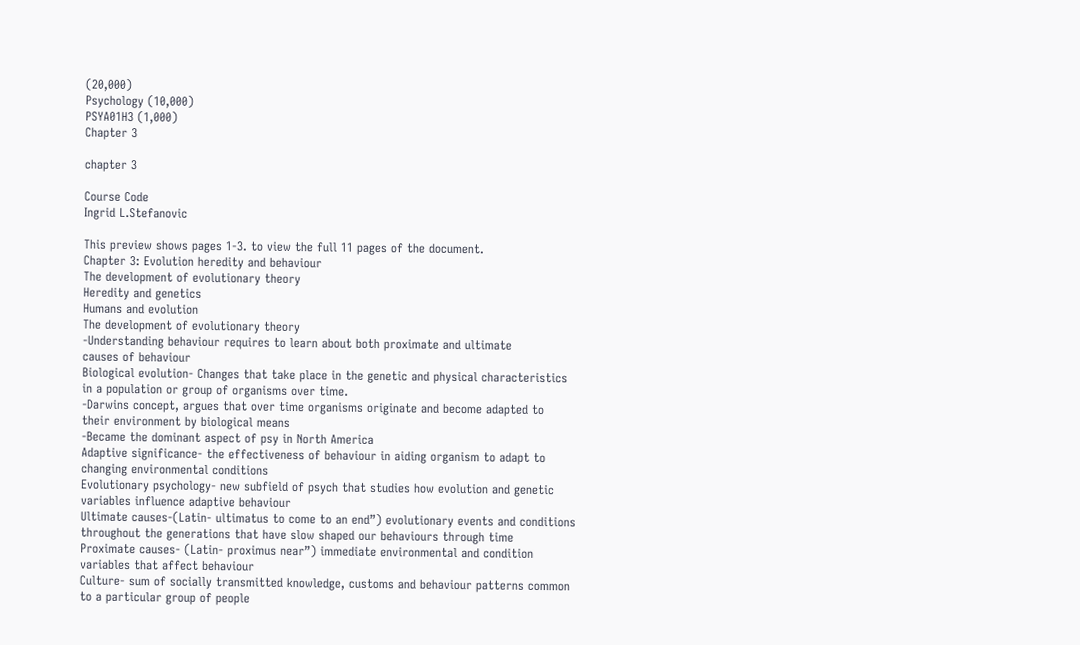(20,000)
Psychology (10,000)
PSYA01H3 (1,000)
Chapter 3

chapter 3

Course Code
Ingrid L.Stefanovic

This preview shows pages 1-3. to view the full 11 pages of the document.
Chapter 3: Evolution heredity and behaviour
The development of evolutionary theory
Heredity and genetics
Humans and evolution
The development of evolutionary theory
-Understanding behaviour requires to learn about both proximate and ultimate
causes of behaviour
Biological evolution- Changes that take place in the genetic and physical characteristics
in a population or group of organisms over time.
-Darwins concept, argues that over time organisms originate and become adapted to
their environment by biological means
-Became the dominant aspect of psy in North America
Adaptive significance- the effectiveness of behaviour in aiding organism to adapt to
changing environmental conditions
Evolutionary psychology- new subfield of psych that studies how evolution and genetic
variables influence adaptive behaviour
Ultimate causes-(Latin- ultimatus to come to an end”) evolutionary events and conditions
throughout the generations that have slow shaped our behaviours through time
Proximate causes- (Latin- proximus near”) immediate environmental and condition
variables that affect behaviour
Culture- sum of socially transmitted knowledge, customs and behaviour patterns common
to a particular group of people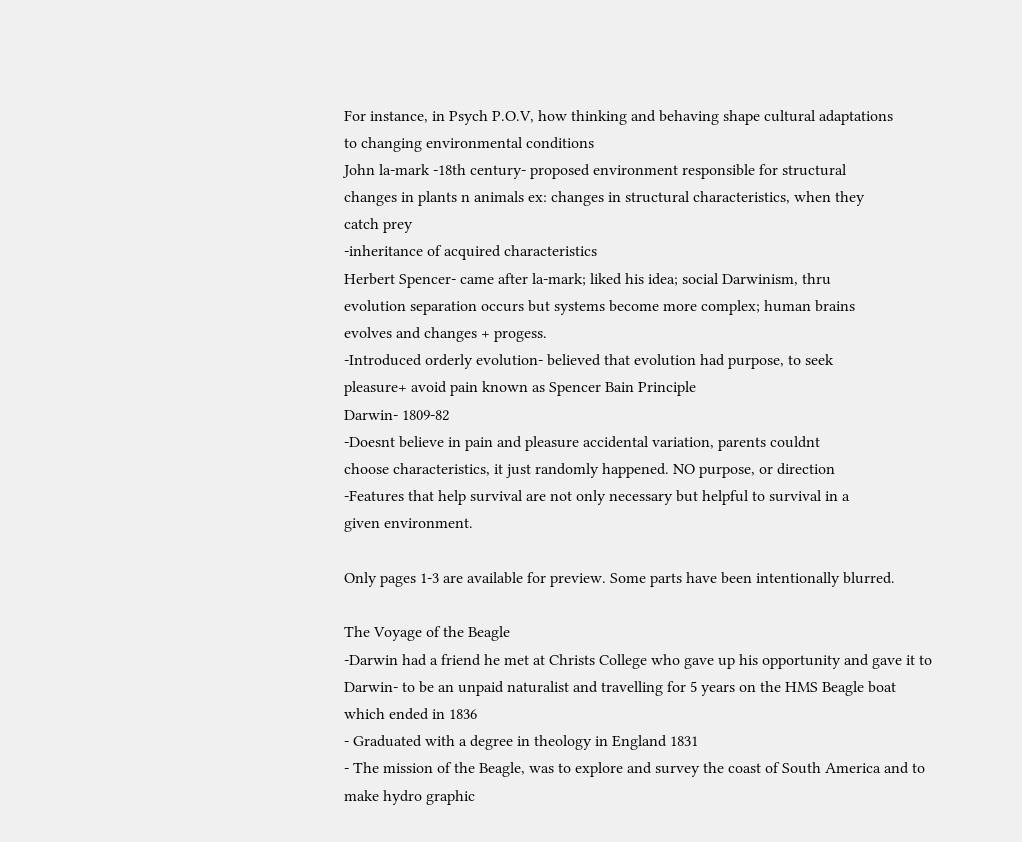For instance, in Psych P.O.V, how thinking and behaving shape cultural adaptations
to changing environmental conditions
John la-mark -18th century- proposed environment responsible for structural
changes in plants n animals ex: changes in structural characteristics, when they
catch prey
-inheritance of acquired characteristics
Herbert Spencer- came after la-mark; liked his idea; social Darwinism, thru
evolution separation occurs but systems become more complex; human brains
evolves and changes + progess.
-Introduced orderly evolution- believed that evolution had purpose, to seek
pleasure+ avoid pain known as Spencer Bain Principle
Darwin- 1809-82
-Doesnt believe in pain and pleasure accidental variation, parents couldnt
choose characteristics, it just randomly happened. NO purpose, or direction
-Features that help survival are not only necessary but helpful to survival in a
given environment.

Only pages 1-3 are available for preview. Some parts have been intentionally blurred.

The Voyage of the Beagle
-Darwin had a friend he met at Christs College who gave up his opportunity and gave it to
Darwin- to be an unpaid naturalist and travelling for 5 years on the HMS Beagle boat
which ended in 1836
- Graduated with a degree in theology in England 1831
- The mission of the Beagle, was to explore and survey the coast of South America and to
make hydro graphic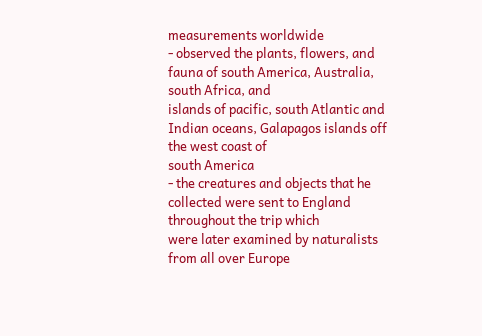measurements worldwide
- observed the plants, flowers, and fauna of south America, Australia, south Africa, and
islands of pacific, south Atlantic and Indian oceans, Galapagos islands off the west coast of
south America
- the creatures and objects that he collected were sent to England throughout the trip which
were later examined by naturalists from all over Europe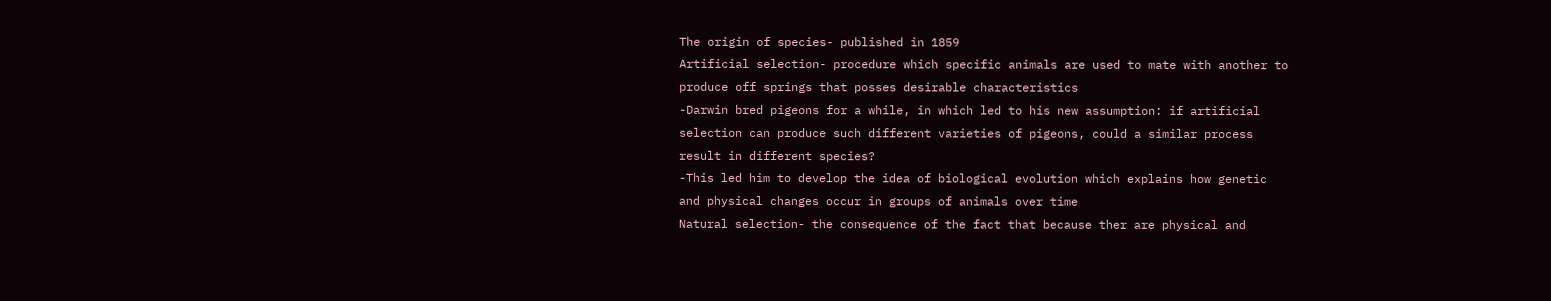The origin of species- published in 1859
Artificial selection- procedure which specific animals are used to mate with another to
produce off springs that posses desirable characteristics
-Darwin bred pigeons for a while, in which led to his new assumption: if artificial
selection can produce such different varieties of pigeons, could a similar process
result in different species?
-This led him to develop the idea of biological evolution which explains how genetic
and physical changes occur in groups of animals over time
Natural selection- the consequence of the fact that because ther are physical and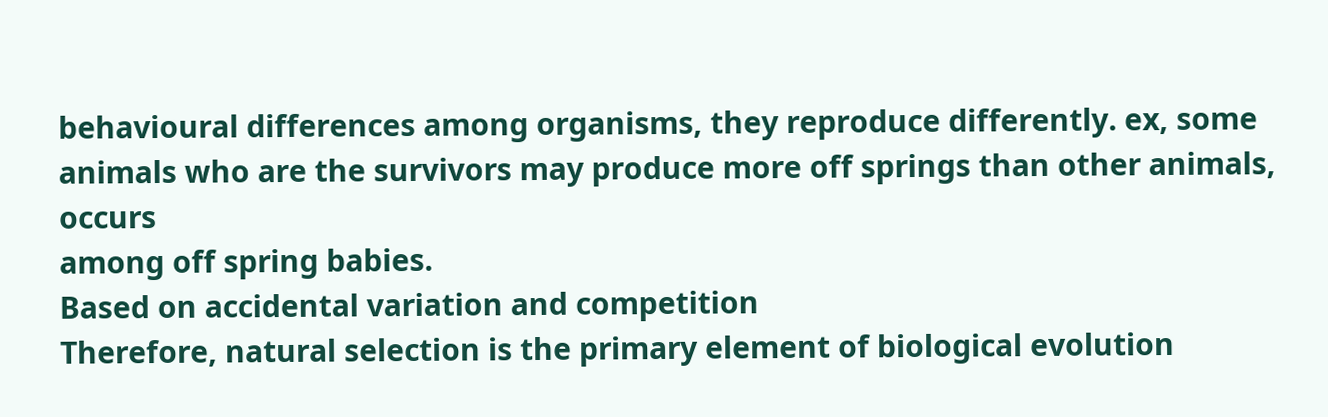behavioural differences among organisms, they reproduce differently. ex, some
animals who are the survivors may produce more off springs than other animals, occurs
among off spring babies.
Based on accidental variation and competition
Therefore, natural selection is the primary element of biological evolution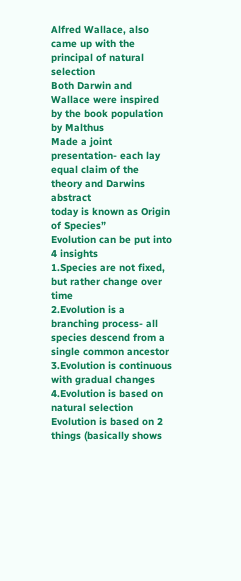Alfred Wallace, also came up with the principal of natural selection
Both Darwin and Wallace were inspired by the book population by Malthus
Made a joint presentation- each lay equal claim of the theory and Darwins abstract
today is known as Origin of Species”
Evolution can be put into 4 insights
1.Species are not fixed, but rather change over time
2.Evolution is a branching process- all species descend from a single common ancestor
3.Evolution is continuous with gradual changes
4.Evolution is based on natural selection
Evolution is based on 2 things (basically shows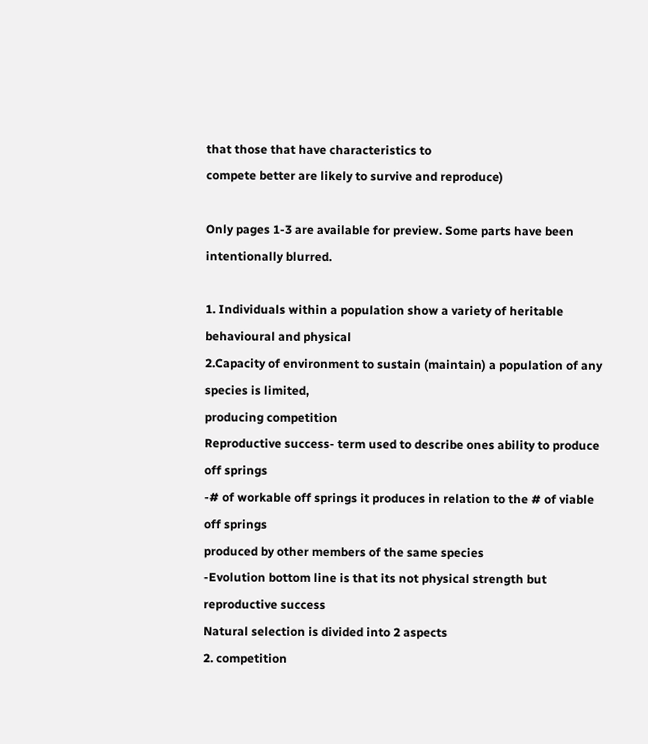that those that have characteristics to
compete better are likely to survive and reproduce)

Only pages 1-3 are available for preview. Some parts have been intentionally blurred.

1. Individuals within a population show a variety of heritable behavioural and physical
2.Capacity of environment to sustain (maintain) a population of any species is limited,
producing competition
Reproductive success- term used to describe ones ability to produce off springs
-# of workable off springs it produces in relation to the # of viable off springs
produced by other members of the same species
-Evolution bottom line is that its not physical strength but reproductive success
Natural selection is divided into 2 aspects
2. competition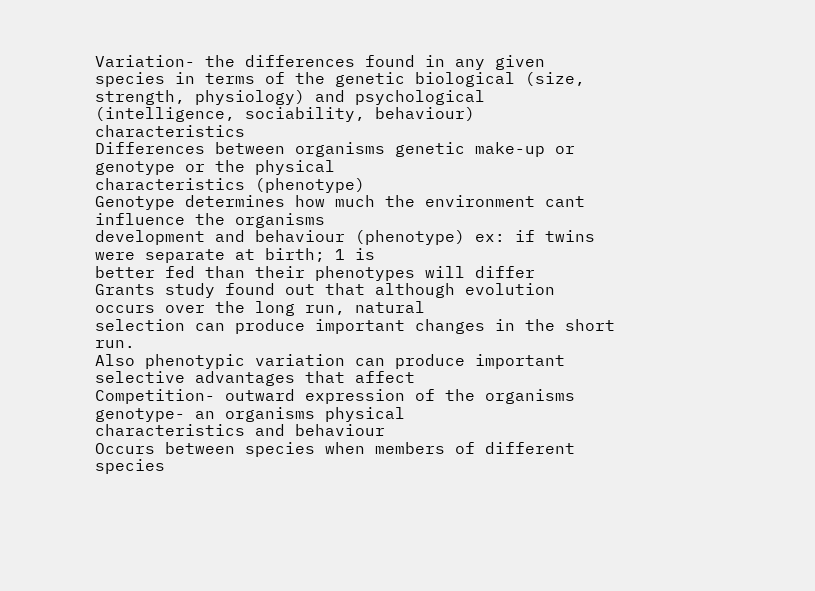Variation- the differences found in any given species in terms of the genetic biological (size,
strength, physiology) and psychological (intelligence, sociability, behaviour) characteristics
Differences between organisms genetic make-up or genotype or the physical
characteristics (phenotype)
Genotype determines how much the environment cant influence the organisms
development and behaviour (phenotype) ex: if twins were separate at birth; 1 is
better fed than their phenotypes will differ
Grants study found out that although evolution occurs over the long run, natural
selection can produce important changes in the short run.
Also phenotypic variation can produce important selective advantages that affect
Competition- outward expression of the organisms genotype- an organisms physical
characteristics and behaviour
Occurs between species when members of different species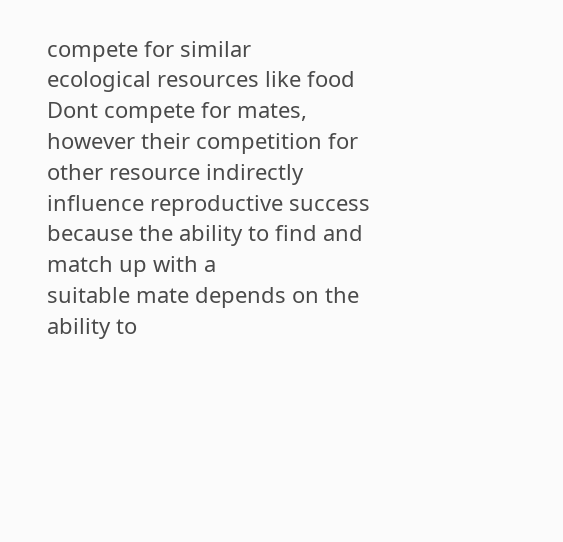compete for similar
ecological resources like food
Dont compete for mates, however their competition for other resource indirectly
influence reproductive success because the ability to find and match up with a
suitable mate depends on the ability to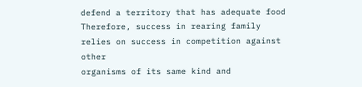defend a territory that has adequate food
Therefore, success in rearing family relies on success in competition against other
organisms of its same kind and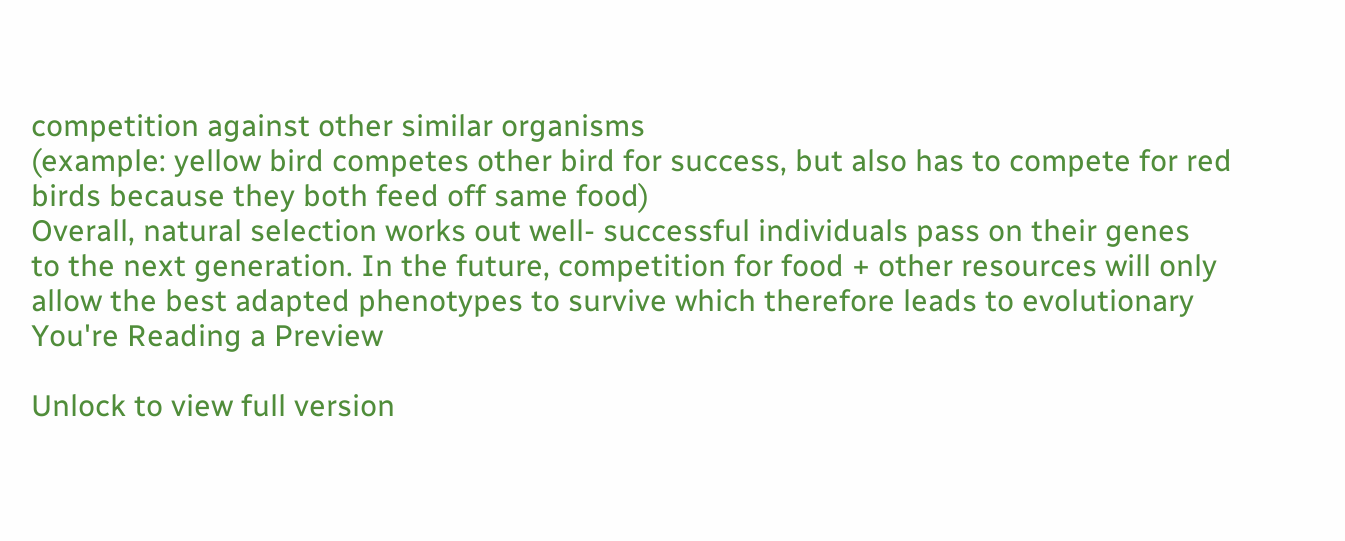competition against other similar organisms
(example: yellow bird competes other bird for success, but also has to compete for red
birds because they both feed off same food)
Overall, natural selection works out well- successful individuals pass on their genes
to the next generation. In the future, competition for food + other resources will only
allow the best adapted phenotypes to survive which therefore leads to evolutionary
You're Reading a Preview

Unlock to view full version